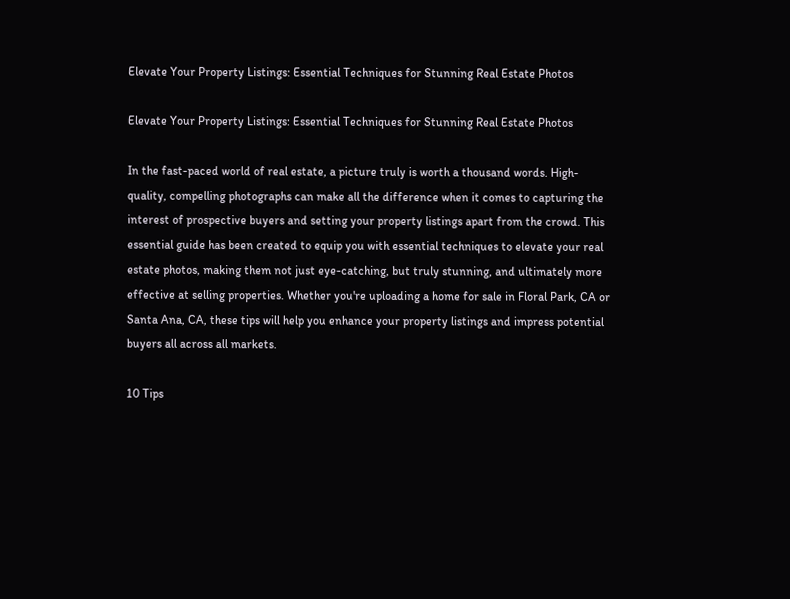Elevate Your Property Listings: Essential Techniques for Stunning Real Estate Photos

Elevate Your Property Listings: Essential Techniques for Stunning Real Estate Photos

In the fast-paced world of real estate, a picture truly is worth a thousand words. High-quality, compelling photographs can make all the difference when it comes to capturing the interest of prospective buyers and setting your property listings apart from the crowd. This essential guide has been created to equip you with essential techniques to elevate your real estate photos, making them not just eye-catching, but truly stunning, and ultimately more effective at selling properties. Whether you're uploading a home for sale in Floral Park, CA or Santa Ana, CA, these tips will help you enhance your property listings and impress potential buyers all across all markets.

10 Tips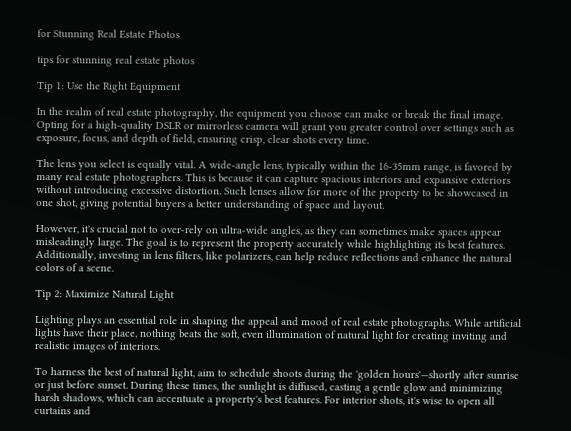for Stunning Real Estate Photos

tips for stunning real estate photos

Tip 1: Use the Right Equipment

In the realm of real estate photography, the equipment you choose can make or break the final image. Opting for a high-quality DSLR or mirrorless camera will grant you greater control over settings such as exposure, focus, and depth of field, ensuring crisp, clear shots every time.

The lens you select is equally vital. A wide-angle lens, typically within the 16-35mm range, is favored by many real estate photographers. This is because it can capture spacious interiors and expansive exteriors without introducing excessive distortion. Such lenses allow for more of the property to be showcased in one shot, giving potential buyers a better understanding of space and layout.

However, it's crucial not to over-rely on ultra-wide angles, as they can sometimes make spaces appear misleadingly large. The goal is to represent the property accurately while highlighting its best features. Additionally, investing in lens filters, like polarizers, can help reduce reflections and enhance the natural colors of a scene.

Tip 2: Maximize Natural Light

Lighting plays an essential role in shaping the appeal and mood of real estate photographs. While artificial lights have their place, nothing beats the soft, even illumination of natural light for creating inviting and realistic images of interiors.

To harness the best of natural light, aim to schedule shoots during the 'golden hours'—shortly after sunrise or just before sunset. During these times, the sunlight is diffused, casting a gentle glow and minimizing harsh shadows, which can accentuate a property's best features. For interior shots, it's wise to open all curtains and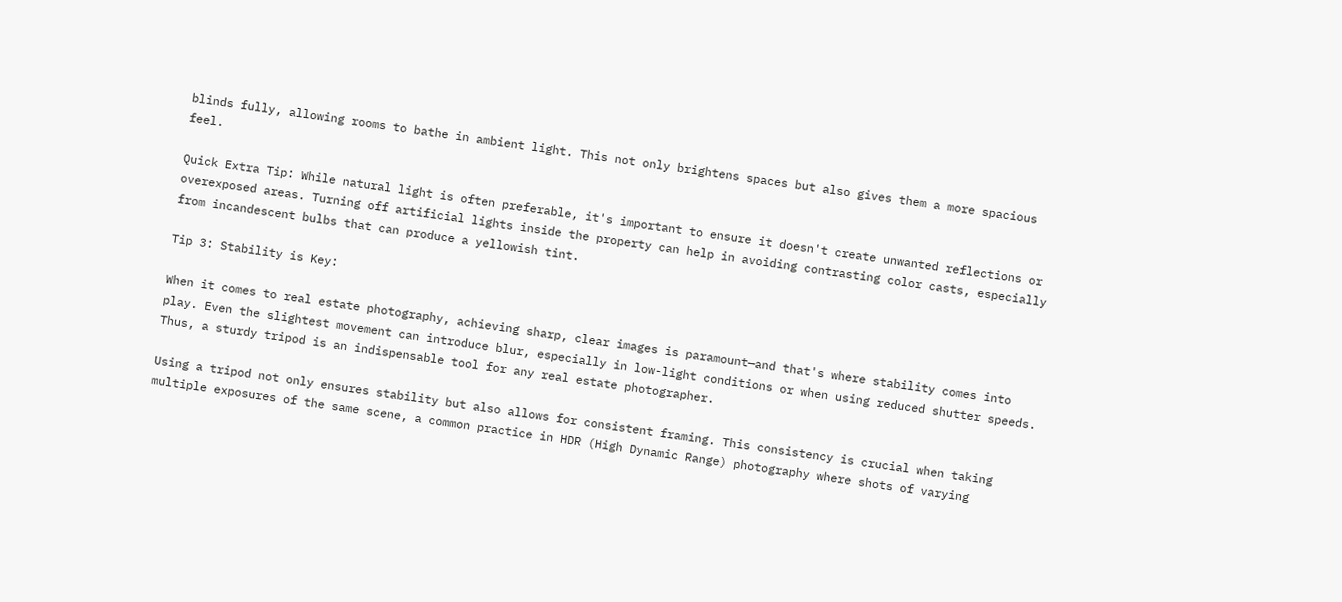blinds fully, allowing rooms to bathe in ambient light. This not only brightens spaces but also gives them a more spacious feel.

Quick Extra Tip: While natural light is often preferable, it's important to ensure it doesn't create unwanted reflections or overexposed areas. Turning off artificial lights inside the property can help in avoiding contrasting color casts, especially from incandescent bulbs that can produce a yellowish tint.

Tip 3: Stability is Key:

When it comes to real estate photography, achieving sharp, clear images is paramount—and that's where stability comes into play. Even the slightest movement can introduce blur, especially in low-light conditions or when using reduced shutter speeds. Thus, a sturdy tripod is an indispensable tool for any real estate photographer.

Using a tripod not only ensures stability but also allows for consistent framing. This consistency is crucial when taking multiple exposures of the same scene, a common practice in HDR (High Dynamic Range) photography where shots of varying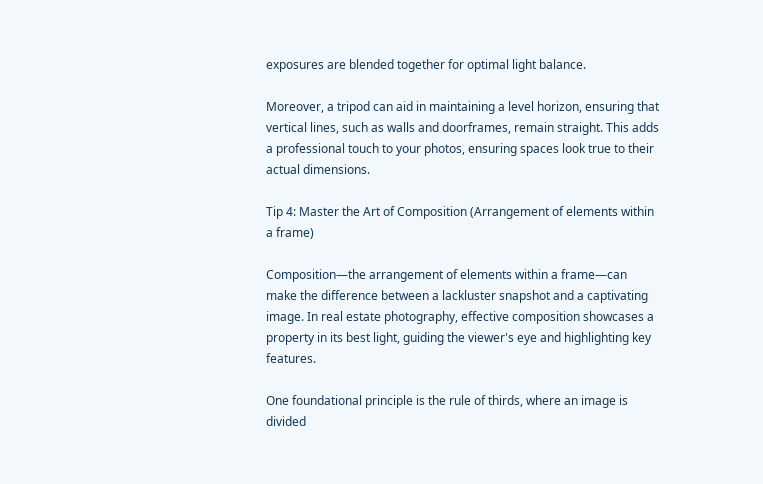exposures are blended together for optimal light balance.

Moreover, a tripod can aid in maintaining a level horizon, ensuring that vertical lines, such as walls and doorframes, remain straight. This adds a professional touch to your photos, ensuring spaces look true to their actual dimensions.

Tip 4: Master the Art of Composition (Arrangement of elements within a frame)

Composition—the arrangement of elements within a frame—can make the difference between a lackluster snapshot and a captivating image. In real estate photography, effective composition showcases a property in its best light, guiding the viewer's eye and highlighting key features.

One foundational principle is the rule of thirds, where an image is divided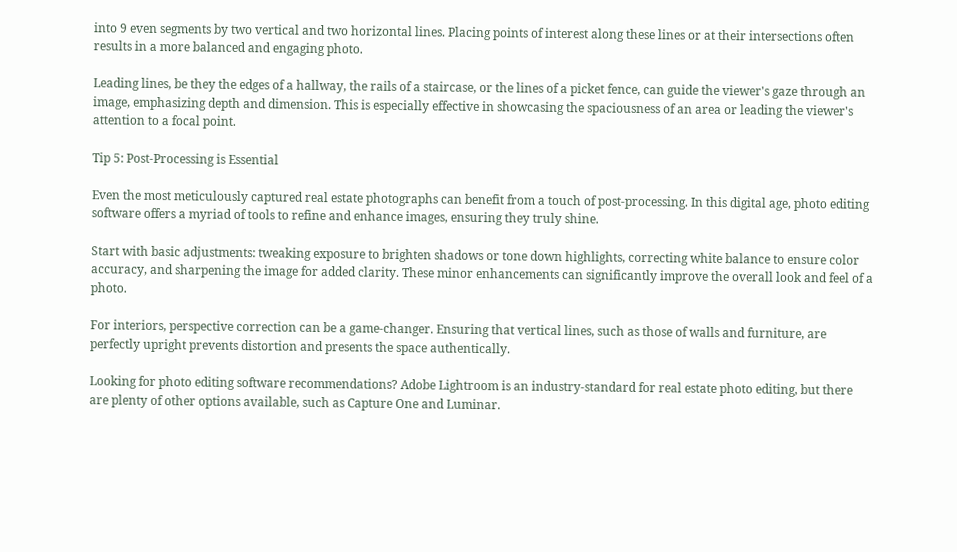into 9 even segments by two vertical and two horizontal lines. Placing points of interest along these lines or at their intersections often results in a more balanced and engaging photo.

Leading lines, be they the edges of a hallway, the rails of a staircase, or the lines of a picket fence, can guide the viewer's gaze through an image, emphasizing depth and dimension. This is especially effective in showcasing the spaciousness of an area or leading the viewer's attention to a focal point.

Tip 5: Post-Processing is Essential

Even the most meticulously captured real estate photographs can benefit from a touch of post-processing. In this digital age, photo editing software offers a myriad of tools to refine and enhance images, ensuring they truly shine.

Start with basic adjustments: tweaking exposure to brighten shadows or tone down highlights, correcting white balance to ensure color accuracy, and sharpening the image for added clarity. These minor enhancements can significantly improve the overall look and feel of a photo.

For interiors, perspective correction can be a game-changer. Ensuring that vertical lines, such as those of walls and furniture, are perfectly upright prevents distortion and presents the space authentically.

Looking for photo editing software recommendations? Adobe Lightroom is an industry-standard for real estate photo editing, but there are plenty of other options available, such as Capture One and Luminar.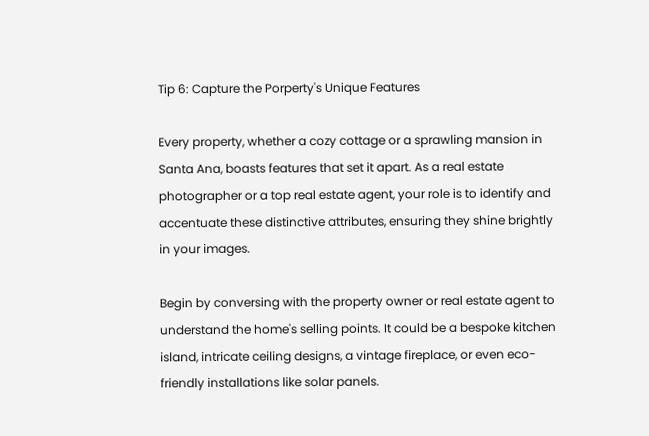Tip 6: Capture the Porperty's Unique Features

Every property, whether a cozy cottage or a sprawling mansion in Santa Ana, boasts features that set it apart. As a real estate photographer or a top real estate agent, your role is to identify and accentuate these distinctive attributes, ensuring they shine brightly in your images.

Begin by conversing with the property owner or real estate agent to understand the home's selling points. It could be a bespoke kitchen island, intricate ceiling designs, a vintage fireplace, or even eco-friendly installations like solar panels.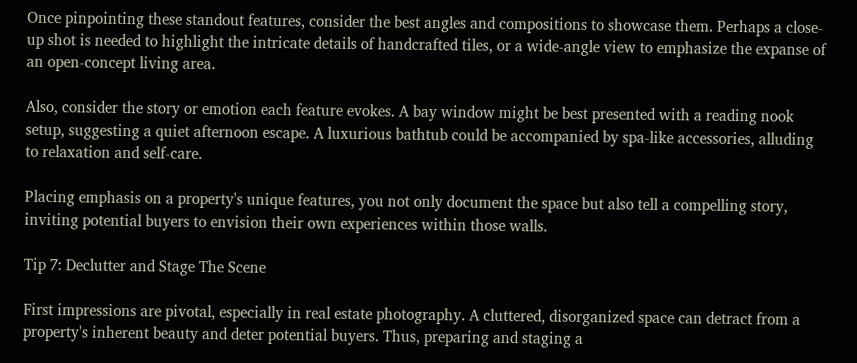Once pinpointing these standout features, consider the best angles and compositions to showcase them. Perhaps a close-up shot is needed to highlight the intricate details of handcrafted tiles, or a wide-angle view to emphasize the expanse of an open-concept living area.

Also, consider the story or emotion each feature evokes. A bay window might be best presented with a reading nook setup, suggesting a quiet afternoon escape. A luxurious bathtub could be accompanied by spa-like accessories, alluding to relaxation and self-care.

Placing emphasis on a property's unique features, you not only document the space but also tell a compelling story, inviting potential buyers to envision their own experiences within those walls.

Tip 7: Declutter and Stage The Scene

First impressions are pivotal, especially in real estate photography. A cluttered, disorganized space can detract from a property's inherent beauty and deter potential buyers. Thus, preparing and staging a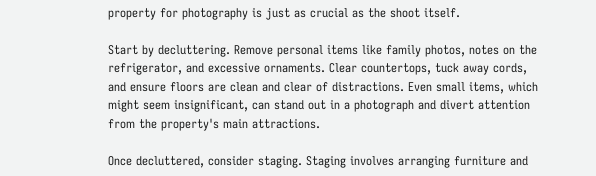property for photography is just as crucial as the shoot itself.

Start by decluttering. Remove personal items like family photos, notes on the refrigerator, and excessive ornaments. Clear countertops, tuck away cords, and ensure floors are clean and clear of distractions. Even small items, which might seem insignificant, can stand out in a photograph and divert attention from the property's main attractions.

Once decluttered, consider staging. Staging involves arranging furniture and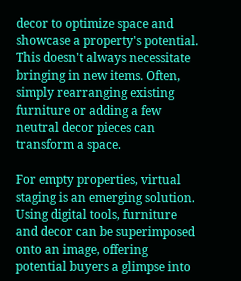decor to optimize space and showcase a property's potential. This doesn't always necessitate bringing in new items. Often, simply rearranging existing furniture or adding a few neutral decor pieces can transform a space.

For empty properties, virtual staging is an emerging solution. Using digital tools, furniture and decor can be superimposed onto an image, offering potential buyers a glimpse into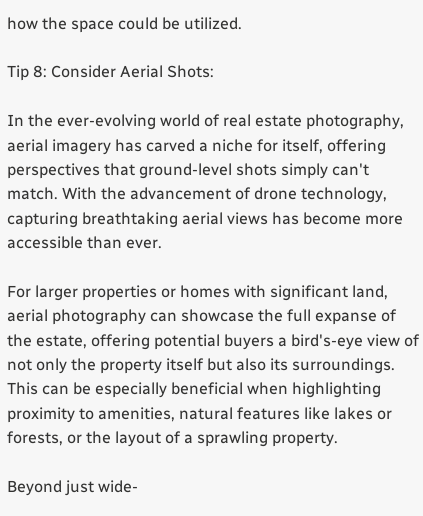how the space could be utilized.

Tip 8: Consider Aerial Shots:

In the ever-evolving world of real estate photography, aerial imagery has carved a niche for itself, offering perspectives that ground-level shots simply can't match. With the advancement of drone technology, capturing breathtaking aerial views has become more accessible than ever.

For larger properties or homes with significant land, aerial photography can showcase the full expanse of the estate, offering potential buyers a bird's-eye view of not only the property itself but also its surroundings. This can be especially beneficial when highlighting proximity to amenities, natural features like lakes or forests, or the layout of a sprawling property.

Beyond just wide-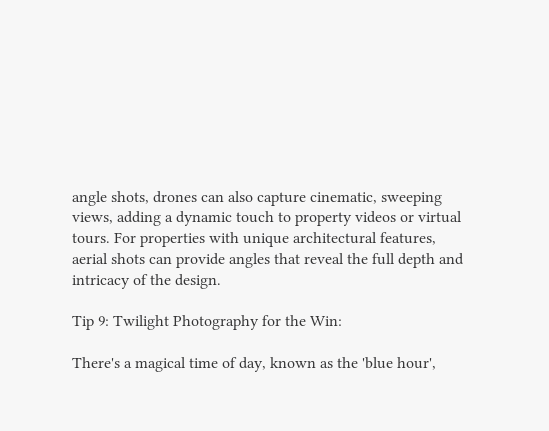angle shots, drones can also capture cinematic, sweeping views, adding a dynamic touch to property videos or virtual tours. For properties with unique architectural features, aerial shots can provide angles that reveal the full depth and intricacy of the design.

Tip 9: Twilight Photography for the Win:

There's a magical time of day, known as the 'blue hour',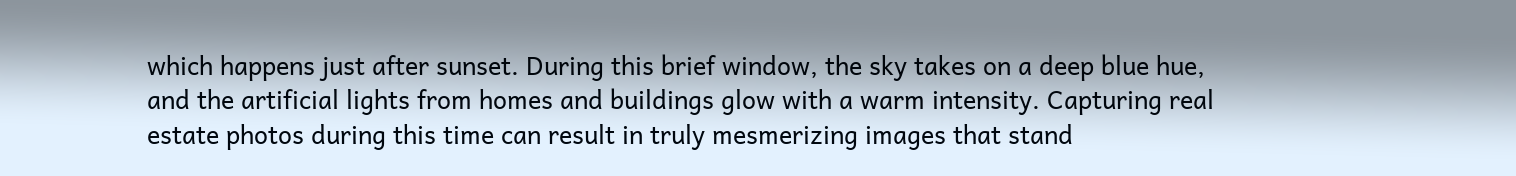which happens just after sunset. During this brief window, the sky takes on a deep blue hue, and the artificial lights from homes and buildings glow with a warm intensity. Capturing real estate photos during this time can result in truly mesmerizing images that stand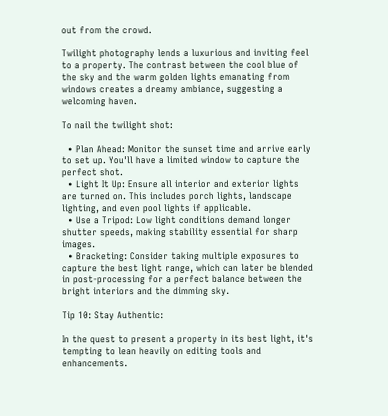out from the crowd.

Twilight photography lends a luxurious and inviting feel to a property. The contrast between the cool blue of the sky and the warm golden lights emanating from windows creates a dreamy ambiance, suggesting a welcoming haven.

To nail the twilight shot:

  • Plan Ahead: Monitor the sunset time and arrive early to set up. You'll have a limited window to capture the perfect shot.
  • Light It Up: Ensure all interior and exterior lights are turned on. This includes porch lights, landscape lighting, and even pool lights if applicable.
  • Use a Tripod: Low light conditions demand longer shutter speeds, making stability essential for sharp images.
  • Bracketing: Consider taking multiple exposures to capture the best light range, which can later be blended in post-processing for a perfect balance between the bright interiors and the dimming sky.

Tip 10: Stay Authentic:

In the quest to present a property in its best light, it's tempting to lean heavily on editing tools and enhancements.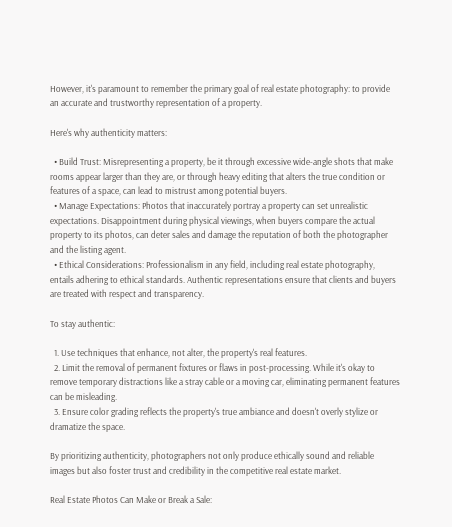However, it's paramount to remember the primary goal of real estate photography: to provide an accurate and trustworthy representation of a property.

Here's why authenticity matters:

  • Build Trust: Misrepresenting a property, be it through excessive wide-angle shots that make rooms appear larger than they are, or through heavy editing that alters the true condition or features of a space, can lead to mistrust among potential buyers.
  • Manage Expectations: Photos that inaccurately portray a property can set unrealistic expectations. Disappointment during physical viewings, when buyers compare the actual property to its photos, can deter sales and damage the reputation of both the photographer and the listing agent.
  • Ethical Considerations: Professionalism in any field, including real estate photography, entails adhering to ethical standards. Authentic representations ensure that clients and buyers are treated with respect and transparency.

To stay authentic:

  1. Use techniques that enhance, not alter, the property's real features.
  2. Limit the removal of permanent fixtures or flaws in post-processing. While it's okay to remove temporary distractions like a stray cable or a moving car, eliminating permanent features can be misleading.
  3. Ensure color grading reflects the property's true ambiance and doesn't overly stylize or dramatize the space.

By prioritizing authenticity, photographers not only produce ethically sound and reliable images but also foster trust and credibility in the competitive real estate market.

Real Estate Photos Can Make or Break a Sale: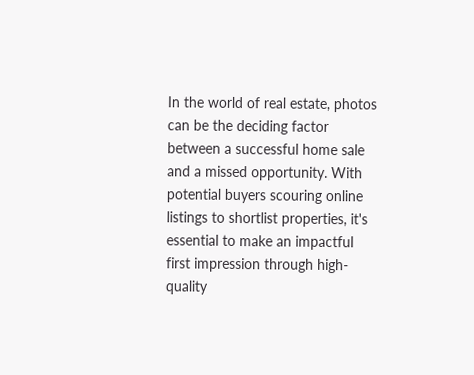In the world of real estate, photos can be the deciding factor between a successful home sale and a missed opportunity. With potential buyers scouring online listings to shortlist properties, it's essential to make an impactful first impression through high-quality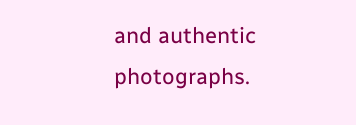and authentic photographs.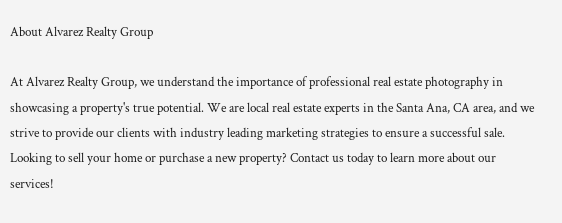About Alvarez Realty Group

At Alvarez Realty Group, we understand the importance of professional real estate photography in showcasing a property's true potential. We are local real estate experts in the Santa Ana, CA area, and we strive to provide our clients with industry leading marketing strategies to ensure a successful sale. Looking to sell your home or purchase a new property? Contact us today to learn more about our services!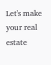Let's make your real estate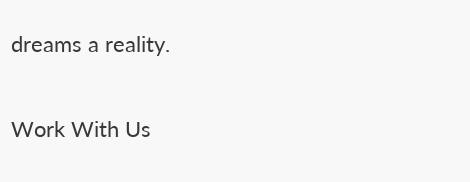dreams a reality.


Work With Us